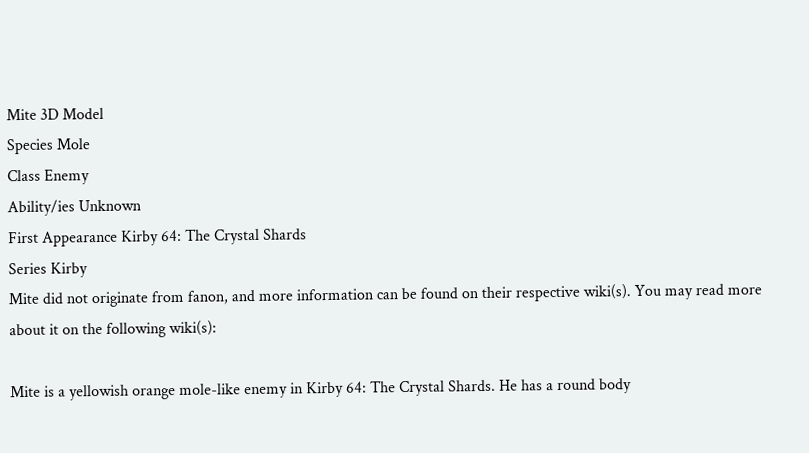Mite 3D Model
Species Mole
Class Enemy
Ability/ies Unknown
First Appearance Kirby 64: The Crystal Shards
Series Kirby
Mite did not originate from fanon, and more information can be found on their respective wiki(s). You may read more about it on the following wiki(s):

Mite is a yellowish orange mole-like enemy in Kirby 64: The Crystal Shards. He has a round body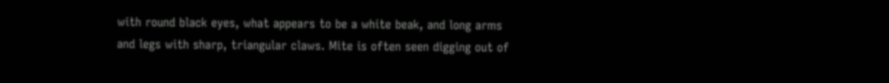with round black eyes, what appears to be a white beak, and long arms and legs with sharp, triangular claws. Mite is often seen digging out of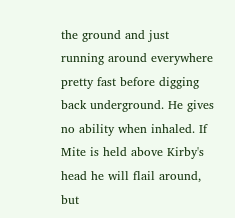the ground and just running around everywhere pretty fast before digging back underground. He gives no ability when inhaled. If Mite is held above Kirby's head he will flail around, but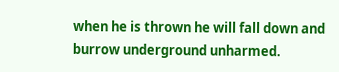when he is thrown he will fall down and burrow underground unharmed.